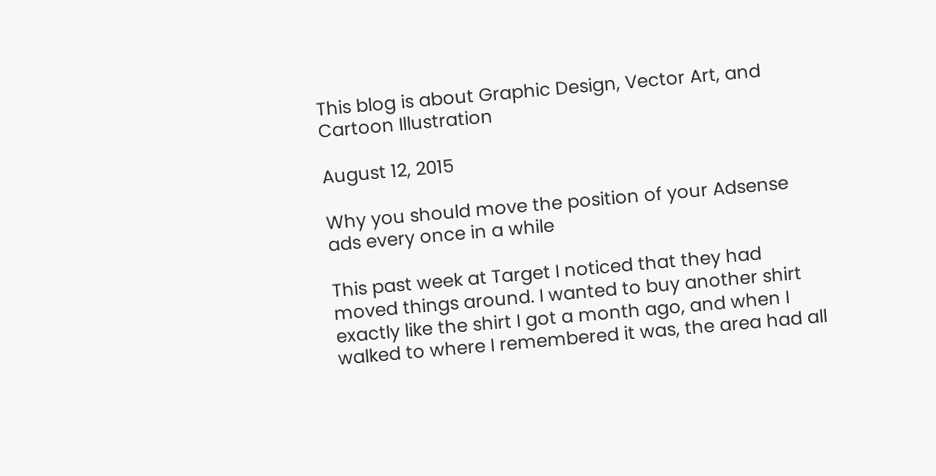This blog is about Graphic Design, Vector Art, and Cartoon Illustration

August 12, 2015

Why you should move the position of your Adsense ads every once in a while

This past week at Target I noticed that they had moved things around. I wanted to buy another shirt exactly like the shirt I got a month ago, and when I walked to where I remembered it was, the area had all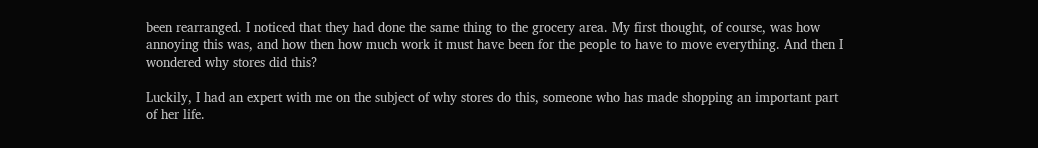been rearranged. I noticed that they had done the same thing to the grocery area. My first thought, of course, was how annoying this was, and how then how much work it must have been for the people to have to move everything. And then I wondered why stores did this?

Luckily, I had an expert with me on the subject of why stores do this, someone who has made shopping an important part of her life.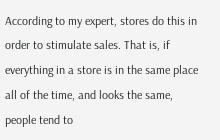According to my expert, stores do this in order to stimulate sales. That is, if everything in a store is in the same place all of the time, and looks the same, people tend to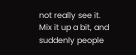not really see it. Mix it up a bit, and suddenly people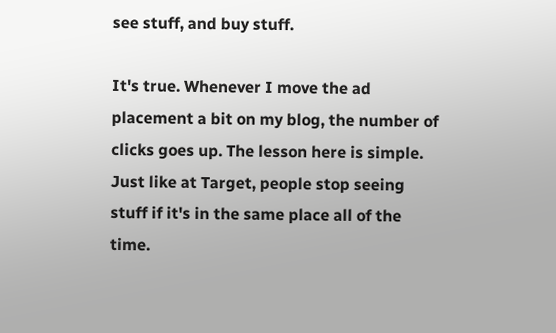see stuff, and buy stuff.

It's true. Whenever I move the ad placement a bit on my blog, the number of clicks goes up. The lesson here is simple. Just like at Target, people stop seeing stuff if it's in the same place all of the time.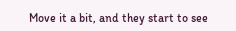Move it a bit, and they start to see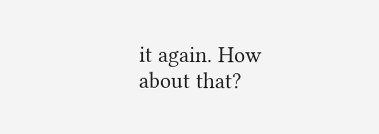it again. How about that?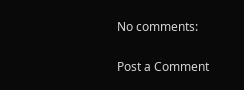No comments:

Post a Comment